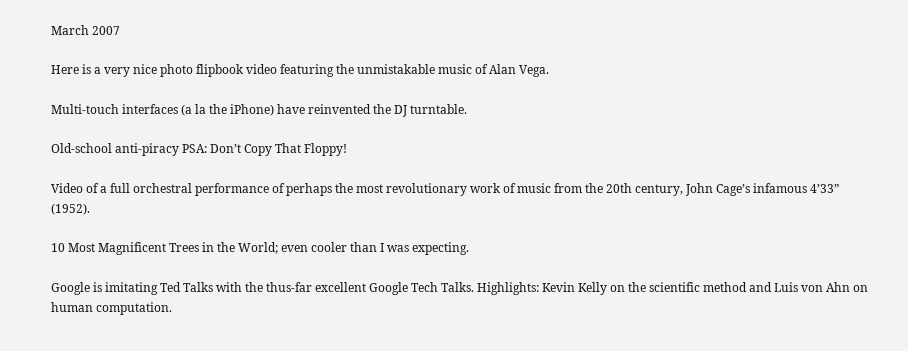March 2007

Here is a very nice photo flipbook video featuring the unmistakable music of Alan Vega.

Multi-touch interfaces (a la the iPhone) have reinvented the DJ turntable.

Old-school anti-piracy PSA: Don’t Copy That Floppy!

Video of a full orchestral performance of perhaps the most revolutionary work of music from the 20th century, John Cage’s infamous 4’33” (1952).

10 Most Magnificent Trees in the World; even cooler than I was expecting.

Google is imitating Ted Talks with the thus-far excellent Google Tech Talks. Highlights: Kevin Kelly on the scientific method and Luis von Ahn on human computation.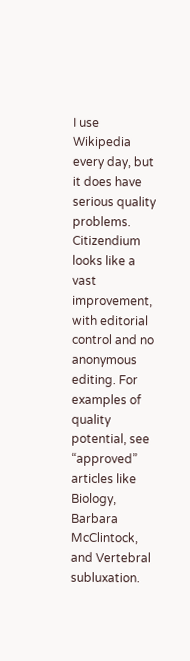I use Wikipedia every day, but it does have serious quality problems. Citizendium looks like a vast improvement, with editorial control and no anonymous editing. For examples of quality potential, see “approved” articles like Biology, Barbara McClintock, and Vertebral subluxation.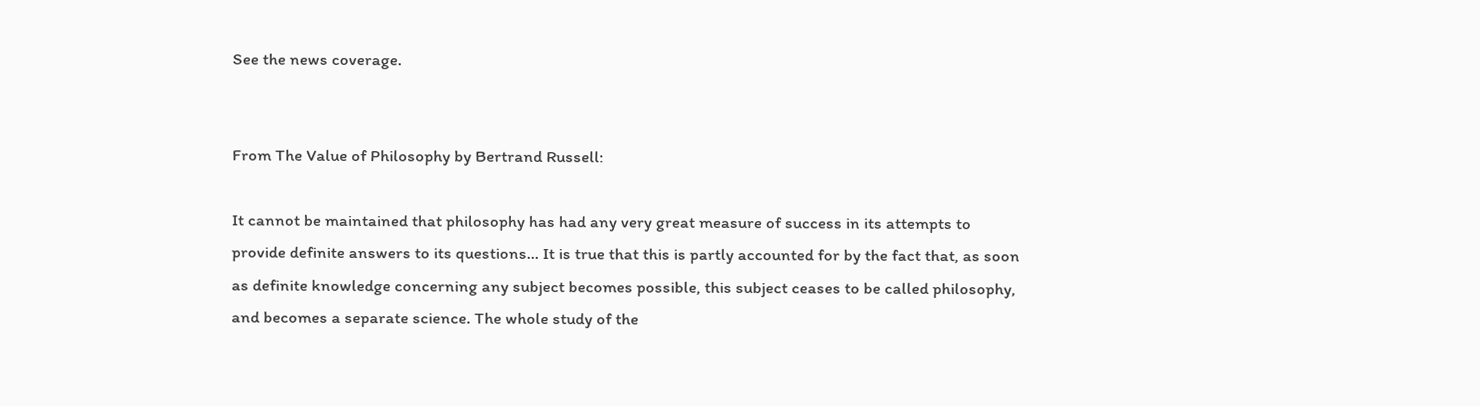See the news coverage.


From The Value of Philosophy by Bertrand Russell:

It cannot be maintained that philosophy has had any very great measure of success in its attempts to provide definite answers to its questions… It is true that this is partly accounted for by the fact that, as soon as definite knowledge concerning any subject becomes possible, this subject ceases to be called philosophy, and becomes a separate science. The whole study of the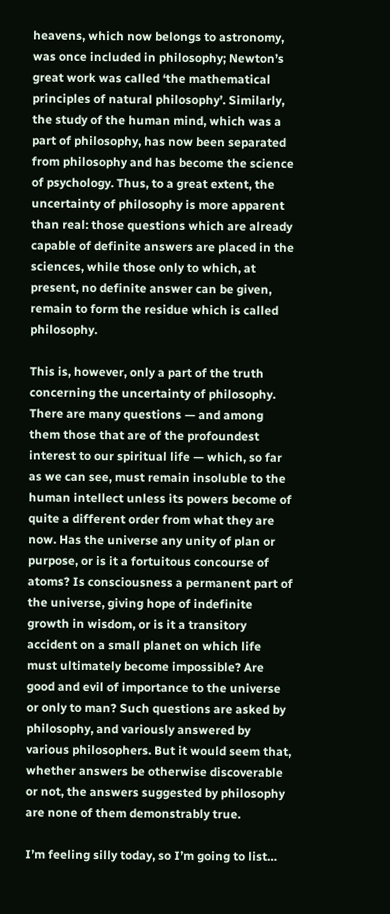heavens, which now belongs to astronomy, was once included in philosophy; Newton’s great work was called ‘the mathematical principles of natural philosophy’. Similarly, the study of the human mind, which was a part of philosophy, has now been separated from philosophy and has become the science of psychology. Thus, to a great extent, the uncertainty of philosophy is more apparent than real: those questions which are already capable of definite answers are placed in the sciences, while those only to which, at present, no definite answer can be given, remain to form the residue which is called philosophy.

This is, however, only a part of the truth concerning the uncertainty of philosophy. There are many questions — and among them those that are of the profoundest interest to our spiritual life — which, so far as we can see, must remain insoluble to the human intellect unless its powers become of quite a different order from what they are now. Has the universe any unity of plan or purpose, or is it a fortuitous concourse of atoms? Is consciousness a permanent part of the universe, giving hope of indefinite growth in wisdom, or is it a transitory accident on a small planet on which life must ultimately become impossible? Are good and evil of importance to the universe or only to man? Such questions are asked by philosophy, and variously answered by various philosophers. But it would seem that, whether answers be otherwise discoverable or not, the answers suggested by philosophy are none of them demonstrably true.

I’m feeling silly today, so I’m going to list…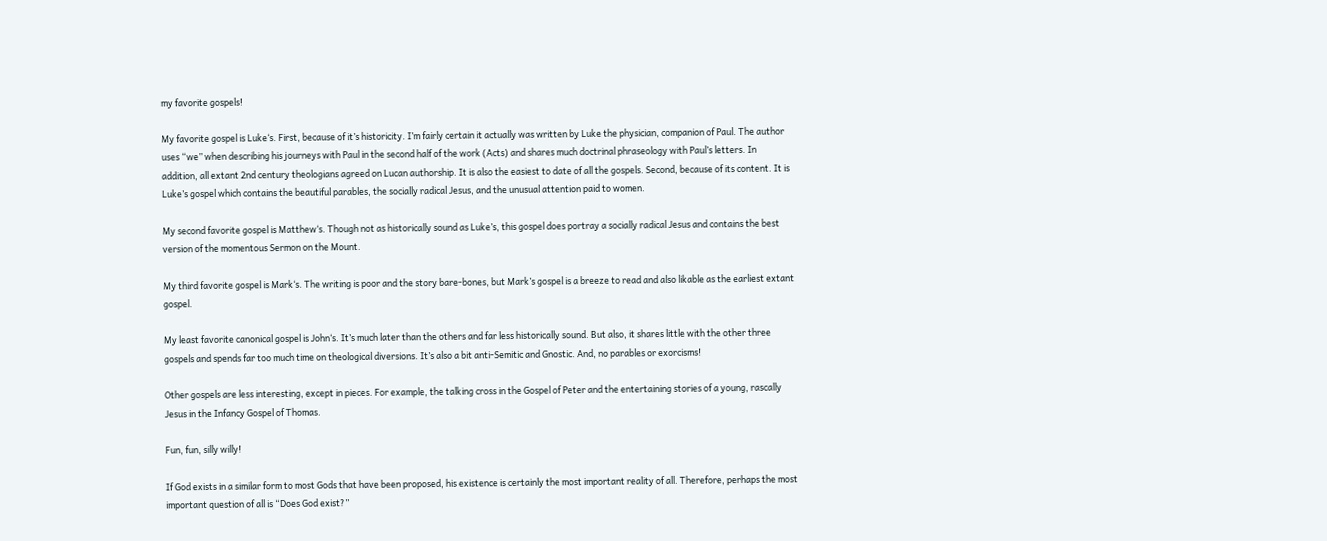my favorite gospels!

My favorite gospel is Luke‘s. First, because of it’s historicity. I’m fairly certain it actually was written by Luke the physician, companion of Paul. The author uses “we” when describing his journeys with Paul in the second half of the work (Acts) and shares much doctrinal phraseology with Paul’s letters. In addition, all extant 2nd century theologians agreed on Lucan authorship. It is also the easiest to date of all the gospels. Second, because of its content. It is Luke’s gospel which contains the beautiful parables, the socially radical Jesus, and the unusual attention paid to women.

My second favorite gospel is Matthew‘s. Though not as historically sound as Luke’s, this gospel does portray a socially radical Jesus and contains the best version of the momentous Sermon on the Mount.

My third favorite gospel is Mark‘s. The writing is poor and the story bare-bones, but Mark’s gospel is a breeze to read and also likable as the earliest extant gospel.

My least favorite canonical gospel is John‘s. It’s much later than the others and far less historically sound. But also, it shares little with the other three gospels and spends far too much time on theological diversions. It’s also a bit anti-Semitic and Gnostic. And, no parables or exorcisms!

Other gospels are less interesting, except in pieces. For example, the talking cross in the Gospel of Peter and the entertaining stories of a young, rascally Jesus in the Infancy Gospel of Thomas.

Fun, fun, silly willy!

If God exists in a similar form to most Gods that have been proposed, his existence is certainly the most important reality of all. Therefore, perhaps the most important question of all is “Does God exist?”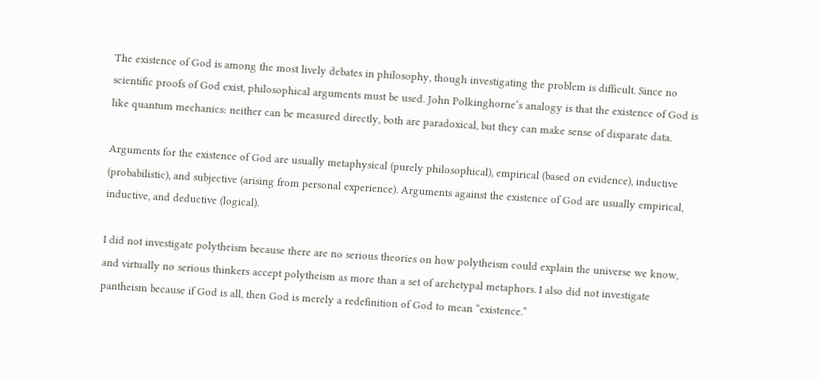The existence of God is among the most lively debates in philosophy, though investigating the problem is difficult. Since no scientific proofs of God exist, philosophical arguments must be used. John Polkinghorne‘s analogy is that the existence of God is like quantum mechanics: neither can be measured directly, both are paradoxical, but they can make sense of disparate data.

Arguments for the existence of God are usually metaphysical (purely philosophical), empirical (based on evidence), inductive (probabilistic), and subjective (arising from personal experience). Arguments against the existence of God are usually empirical, inductive, and deductive (logical).

I did not investigate polytheism because there are no serious theories on how polytheism could explain the universe we know, and virtually no serious thinkers accept polytheism as more than a set of archetypal metaphors. I also did not investigate pantheism because if God is all, then God is merely a redefinition of God to mean “existence.”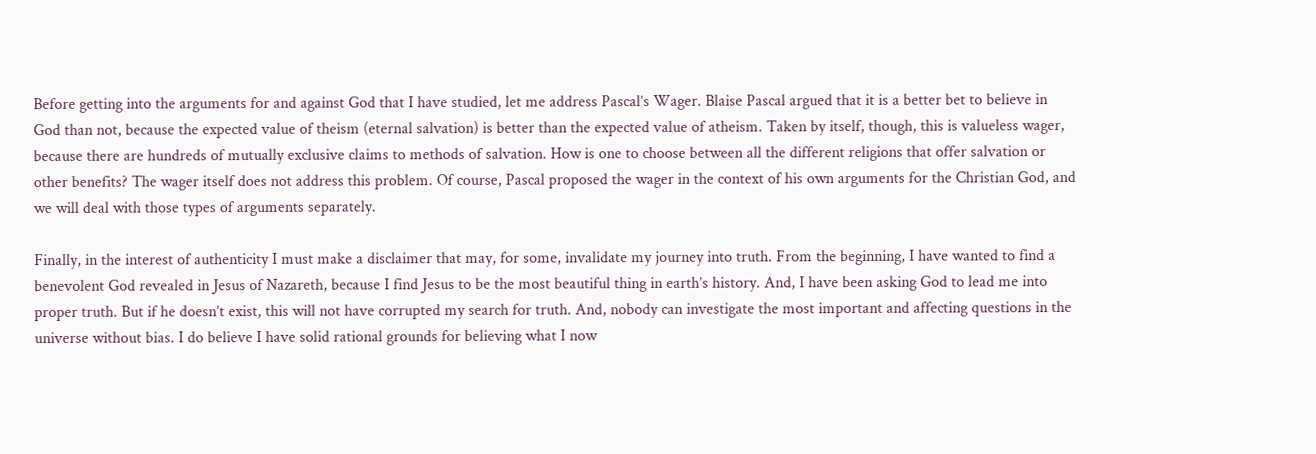Before getting into the arguments for and against God that I have studied, let me address Pascal’s Wager. Blaise Pascal argued that it is a better bet to believe in God than not, because the expected value of theism (eternal salvation) is better than the expected value of atheism. Taken by itself, though, this is valueless wager, because there are hundreds of mutually exclusive claims to methods of salvation. How is one to choose between all the different religions that offer salvation or other benefits? The wager itself does not address this problem. Of course, Pascal proposed the wager in the context of his own arguments for the Christian God, and we will deal with those types of arguments separately.

Finally, in the interest of authenticity I must make a disclaimer that may, for some, invalidate my journey into truth. From the beginning, I have wanted to find a benevolent God revealed in Jesus of Nazareth, because I find Jesus to be the most beautiful thing in earth’s history. And, I have been asking God to lead me into proper truth. But if he doesn’t exist, this will not have corrupted my search for truth. And, nobody can investigate the most important and affecting questions in the universe without bias. I do believe I have solid rational grounds for believing what I now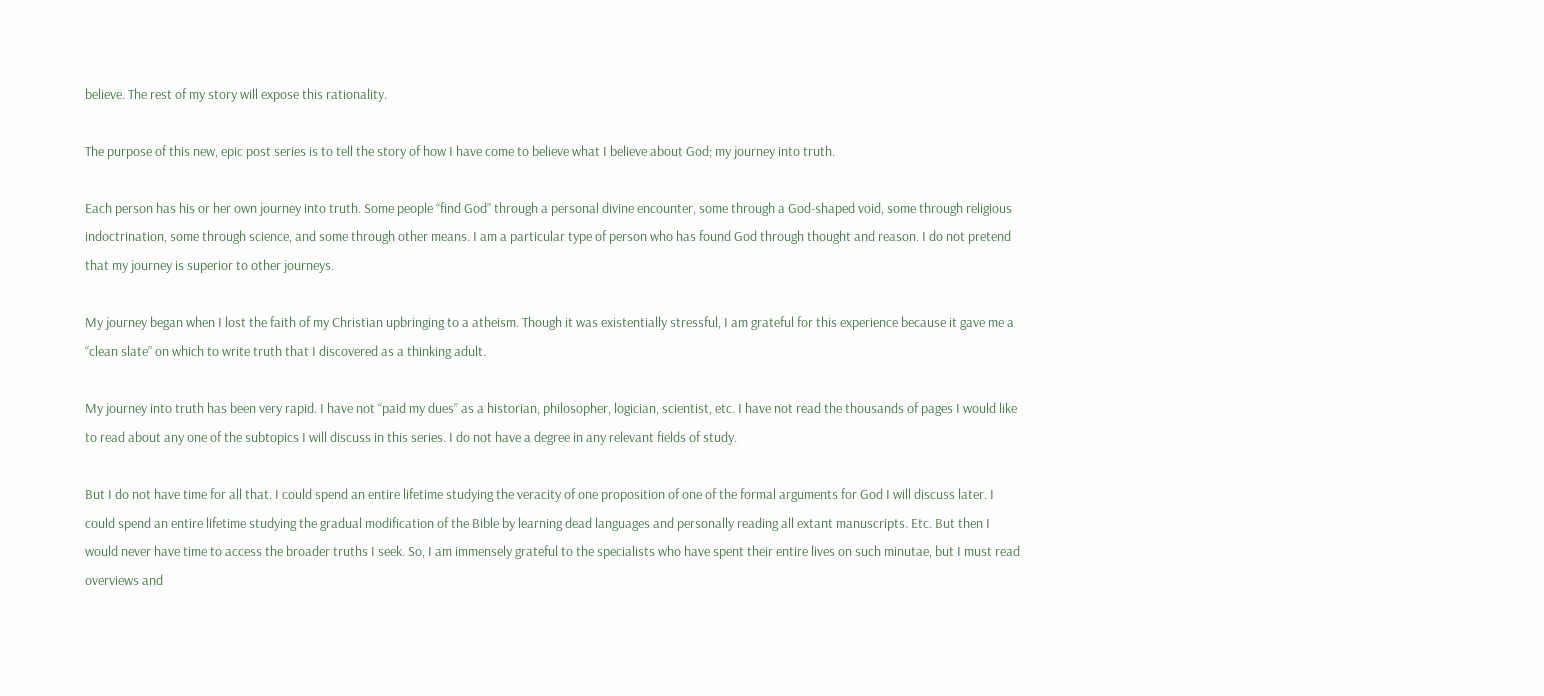believe. The rest of my story will expose this rationality.

The purpose of this new, epic post series is to tell the story of how I have come to believe what I believe about God; my journey into truth.

Each person has his or her own journey into truth. Some people “find God” through a personal divine encounter, some through a God-shaped void, some through religious indoctrination, some through science, and some through other means. I am a particular type of person who has found God through thought and reason. I do not pretend that my journey is superior to other journeys.

My journey began when I lost the faith of my Christian upbringing to a atheism. Though it was existentially stressful, I am grateful for this experience because it gave me a “clean slate” on which to write truth that I discovered as a thinking adult.

My journey into truth has been very rapid. I have not “paid my dues” as a historian, philosopher, logician, scientist, etc. I have not read the thousands of pages I would like to read about any one of the subtopics I will discuss in this series. I do not have a degree in any relevant fields of study.

But I do not have time for all that. I could spend an entire lifetime studying the veracity of one proposition of one of the formal arguments for God I will discuss later. I could spend an entire lifetime studying the gradual modification of the Bible by learning dead languages and personally reading all extant manuscripts. Etc. But then I would never have time to access the broader truths I seek. So, I am immensely grateful to the specialists who have spent their entire lives on such minutae, but I must read overviews and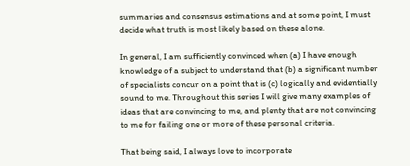summaries and consensus estimations and at some point, I must decide what truth is most likely based on these alone.

In general, I am sufficiently convinced when (a) I have enough knowledge of a subject to understand that (b) a significant number of specialists concur on a point that is (c) logically and evidentially sound to me. Throughout this series I will give many examples of ideas that are convincing to me, and plenty that are not convincing to me for failing one or more of these personal criteria.

That being said, I always love to incorporate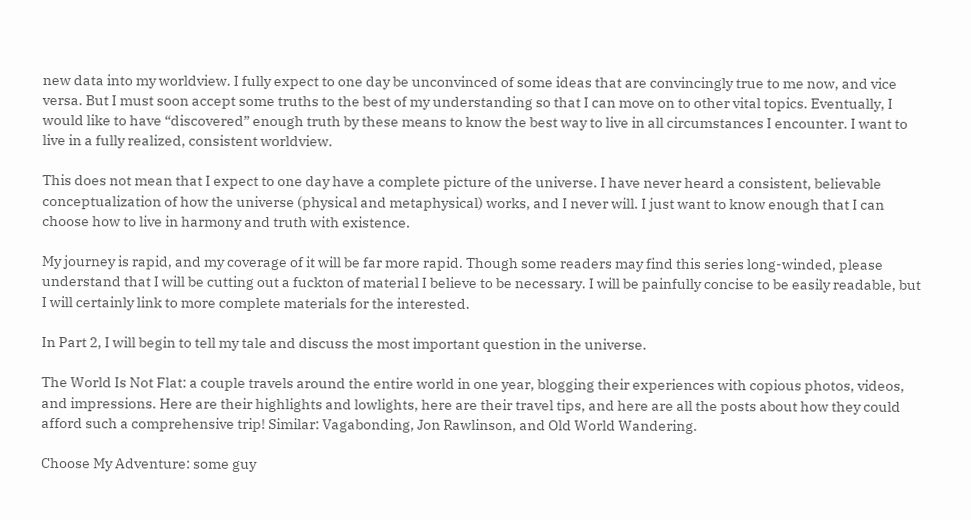new data into my worldview. I fully expect to one day be unconvinced of some ideas that are convincingly true to me now, and vice versa. But I must soon accept some truths to the best of my understanding so that I can move on to other vital topics. Eventually, I would like to have “discovered” enough truth by these means to know the best way to live in all circumstances I encounter. I want to live in a fully realized, consistent worldview.

This does not mean that I expect to one day have a complete picture of the universe. I have never heard a consistent, believable conceptualization of how the universe (physical and metaphysical) works, and I never will. I just want to know enough that I can choose how to live in harmony and truth with existence.

My journey is rapid, and my coverage of it will be far more rapid. Though some readers may find this series long-winded, please understand that I will be cutting out a fuckton of material I believe to be necessary. I will be painfully concise to be easily readable, but I will certainly link to more complete materials for the interested.

In Part 2, I will begin to tell my tale and discuss the most important question in the universe.

The World Is Not Flat: a couple travels around the entire world in one year, blogging their experiences with copious photos, videos, and impressions. Here are their highlights and lowlights, here are their travel tips, and here are all the posts about how they could afford such a comprehensive trip! Similar: Vagabonding, Jon Rawlinson, and Old World Wandering.

Choose My Adventure: some guy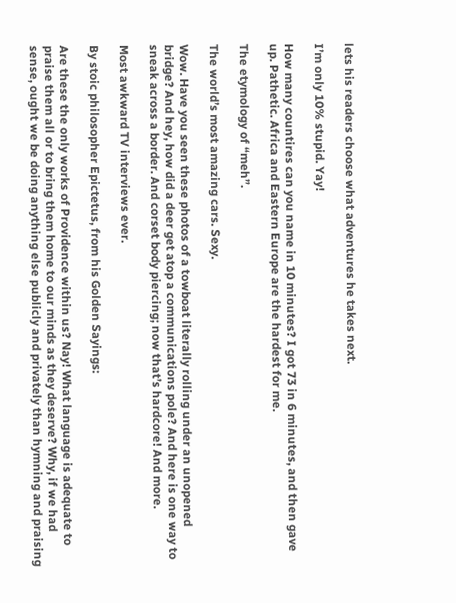lets his readers choose what adventures he takes next.

I’m only 10% stupid. Yay!

How many countires can you name in 10 minutes? I got 73 in 6 minutes, and then gave up. Pathetic. Africa and Eastern Europe are the hardest for me.

The etymology of “meh”.

The world’s most amazing cars. Sexy.

Wow. Have you seen these photos of a towboat literally rolling under an unopened bridge? And hey, how did a deer get atop a communications pole? And here is one way to sneak across a border. And corset body piercing; now that’s hardcore! And more.

Most awkward TV interviews ever.

By stoic philosopher Epictetus, from his Golden Sayings:

Are these the only works of Providence within us? Nay! What language is adequate to praise them all or to bring them home to our minds as they deserve? Why, if we had sense, ought we be doing anything else publicly and privately than hymning and praising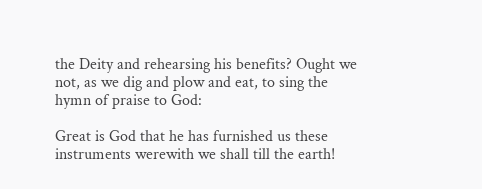the Deity and rehearsing his benefits? Ought we not, as we dig and plow and eat, to sing the hymn of praise to God:

Great is God that he has furnished us these instruments werewith we shall till the earth!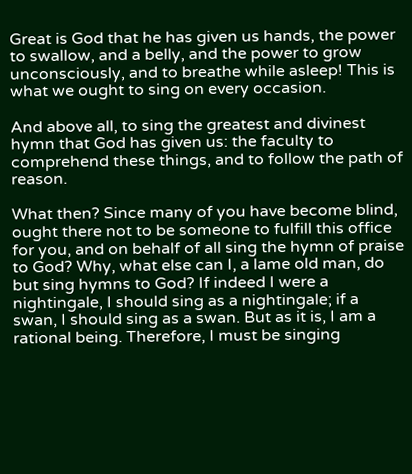Great is God that he has given us hands, the power to swallow, and a belly, and the power to grow unconsciously, and to breathe while asleep! This is what we ought to sing on every occasion.

And above all, to sing the greatest and divinest hymn that God has given us: the faculty to comprehend these things, and to follow the path of reason.

What then? Since many of you have become blind, ought there not to be someone to fulfill this office for you, and on behalf of all sing the hymn of praise to God? Why, what else can I, a lame old man, do but sing hymns to God? If indeed I were a nightingale, I should sing as a nightingale; if a swan, I should sing as a swan. But as it is, I am a rational being. Therefore, I must be singing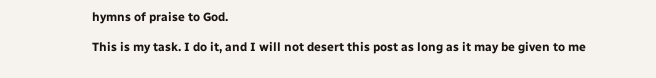hymns of praise to God.

This is my task. I do it, and I will not desert this post as long as it may be given to me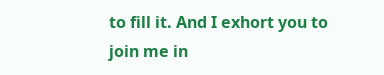to fill it. And I exhort you to join me in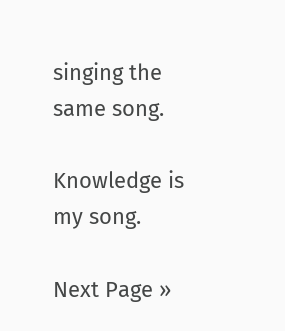singing the same song.

Knowledge is my song.

Next Page »